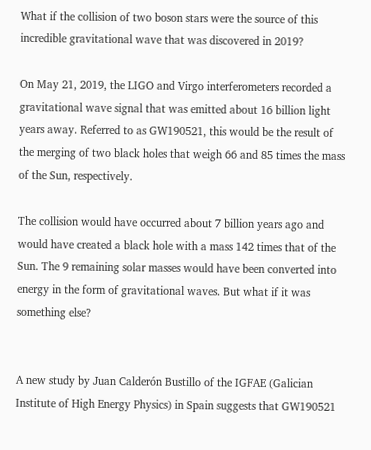What if the collision of two boson stars were the source of this incredible gravitational wave that was discovered in 2019?

On May 21, 2019, the LIGO and Virgo interferometers recorded a gravitational wave signal that was emitted about 16 billion light years away. Referred to as GW190521, this would be the result of the merging of two black holes that weigh 66 and 85 times the mass of the Sun, respectively.

The collision would have occurred about 7 billion years ago and would have created a black hole with a mass 142 times that of the Sun. The 9 remaining solar masses would have been converted into energy in the form of gravitational waves. But what if it was something else?


A new study by Juan Calderón Bustillo of the IGFAE (Galician Institute of High Energy Physics) in Spain suggests that GW190521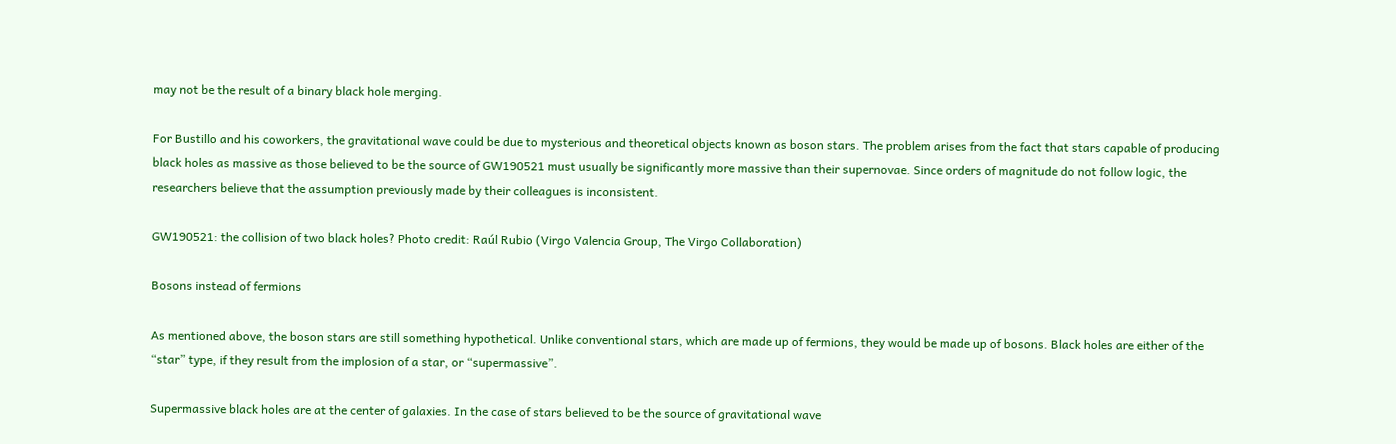may not be the result of a binary black hole merging.

For Bustillo and his coworkers, the gravitational wave could be due to mysterious and theoretical objects known as boson stars. The problem arises from the fact that stars capable of producing black holes as massive as those believed to be the source of GW190521 must usually be significantly more massive than their supernovae. Since orders of magnitude do not follow logic, the researchers believe that the assumption previously made by their colleagues is inconsistent.

GW190521: the collision of two black holes? Photo credit: Raúl Rubio (Virgo Valencia Group, The Virgo Collaboration)

Bosons instead of fermions

As mentioned above, the boson stars are still something hypothetical. Unlike conventional stars, which are made up of fermions, they would be made up of bosons. Black holes are either of the “star” type, if they result from the implosion of a star, or “supermassive”.

Supermassive black holes are at the center of galaxies. In the case of stars believed to be the source of gravitational wave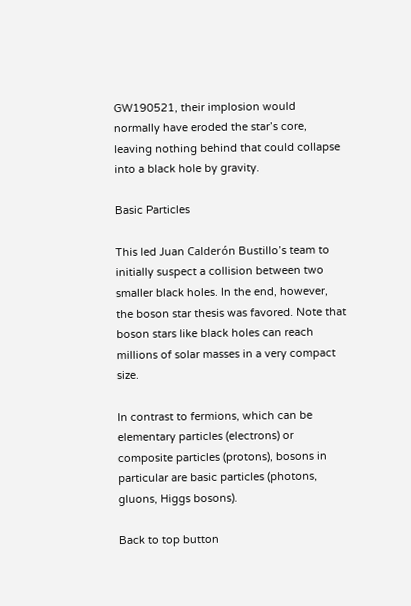GW190521, their implosion would normally have eroded the star’s core, leaving nothing behind that could collapse into a black hole by gravity.

Basic Particles

This led Juan Calderón Bustillo’s team to initially suspect a collision between two smaller black holes. In the end, however, the boson star thesis was favored. Note that boson stars like black holes can reach millions of solar masses in a very compact size.

In contrast to fermions, which can be elementary particles (electrons) or composite particles (protons), bosons in particular are basic particles (photons, gluons, Higgs bosons).

Back to top button